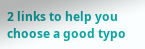2 links to help you choose a good typo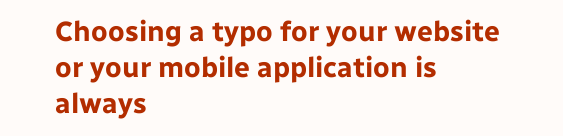Choosing a typo for your website or your mobile application is always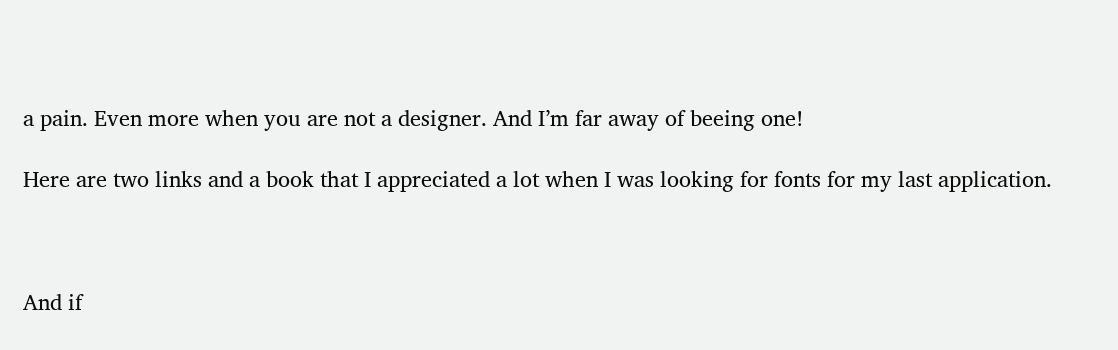a pain. Even more when you are not a designer. And I’m far away of beeing one!

Here are two links and a book that I appreciated a lot when I was looking for fonts for my last application.



And if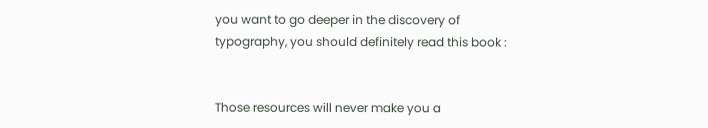you want to go deeper in the discovery of typography, you should definitely read this book :


Those resources will never make you a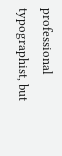professional typographist, but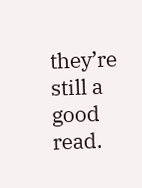they’re still a good read.